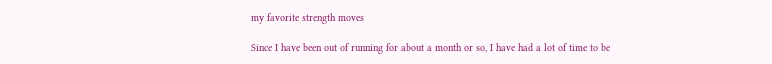my favorite strength moves

Since I have been out of running for about a month or so, I have had a lot of time to be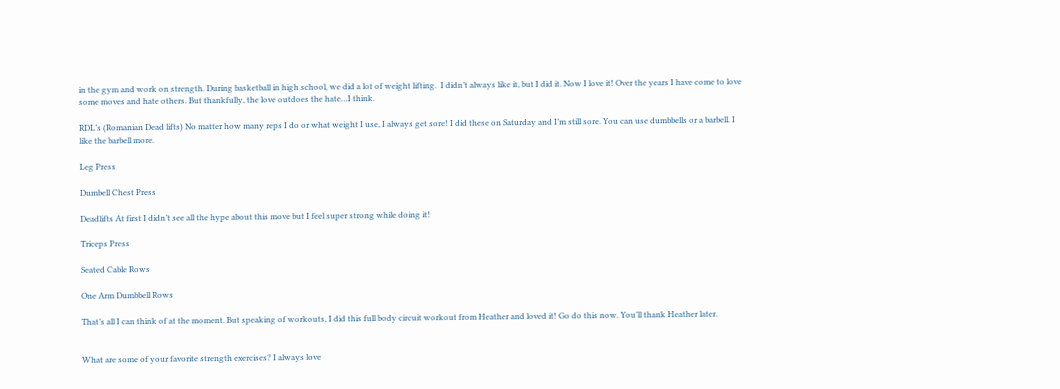in the gym and work on strength. During basketball in high school, we did a lot of weight lifting.  I didn’t always like it, but I did it. Now I love it! Over the years I have come to love some moves and hate others. But thankfully, the love outdoes the hate…I think.

RDL’s (Romanian Dead lifts) No matter how many reps I do or what weight I use, I always get sore! I did these on Saturday and I’m still sore. You can use dumbbells or a barbell. I like the barbell more.

Leg Press

Dumbell Chest Press

Deadlifts At first I didn’t see all the hype about this move but I feel super strong while doing it!

Triceps Press

Seated Cable Rows

One Arm Dumbbell Rows

That’s all I can think of at the moment. But speaking of workouts, I did this full body circuit workout from Heather and loved it! Go do this now. You’ll thank Heather later.


What are some of your favorite strength exercises? I always love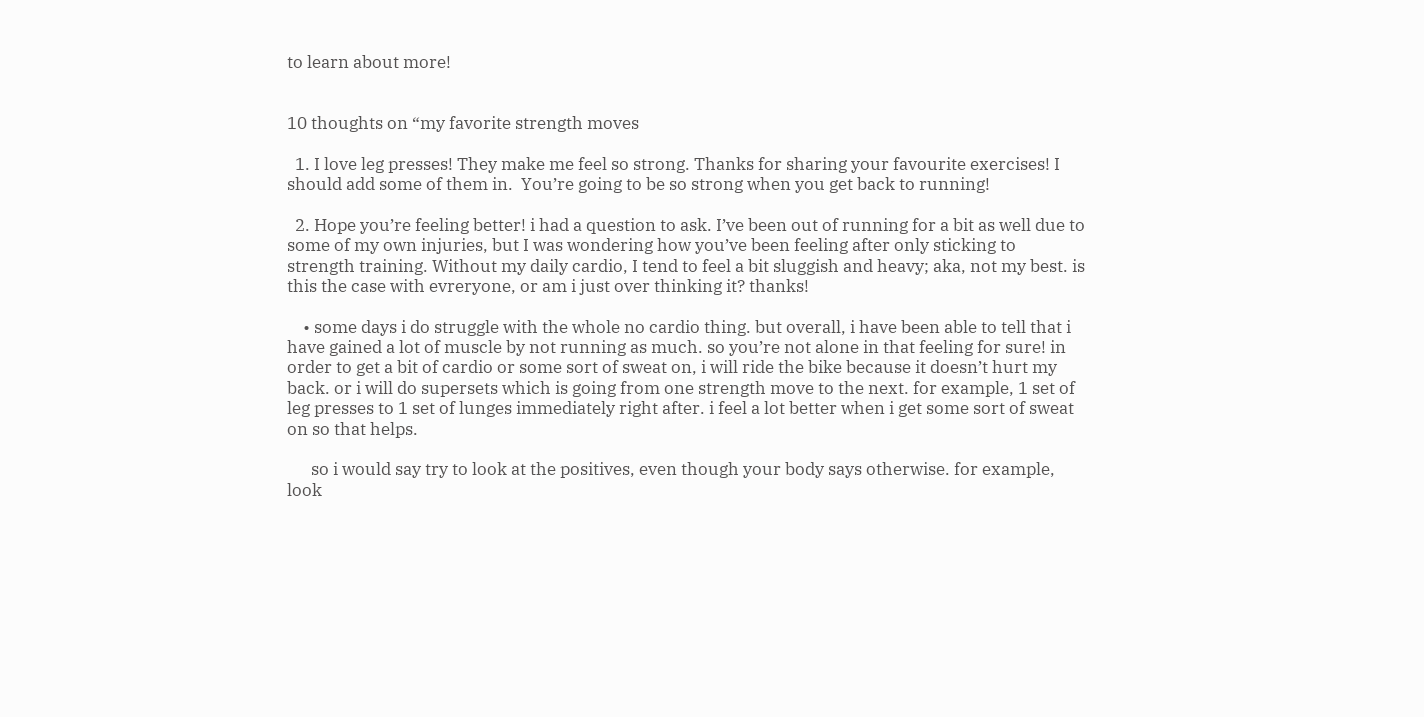to learn about more!


10 thoughts on “my favorite strength moves

  1. I love leg presses! They make me feel so strong. Thanks for sharing your favourite exercises! I should add some of them in.  You’re going to be so strong when you get back to running!

  2. Hope you’re feeling better! i had a question to ask. I’ve been out of running for a bit as well due to some of my own injuries, but I was wondering how you’ve been feeling after only sticking to strength training. Without my daily cardio, I tend to feel a bit sluggish and heavy; aka, not my best. is this the case with evreryone, or am i just over thinking it? thanks!

    • some days i do struggle with the whole no cardio thing. but overall, i have been able to tell that i have gained a lot of muscle by not running as much. so you’re not alone in that feeling for sure! in order to get a bit of cardio or some sort of sweat on, i will ride the bike because it doesn’t hurt my back. or i will do supersets which is going from one strength move to the next. for example, 1 set of leg presses to 1 set of lunges immediately right after. i feel a lot better when i get some sort of sweat on so that helps.

      so i would say try to look at the positives, even though your body says otherwise. for example, look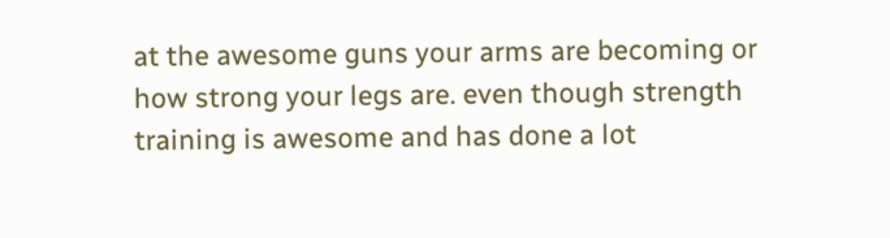at the awesome guns your arms are becoming or how strong your legs are. even though strength training is awesome and has done a lot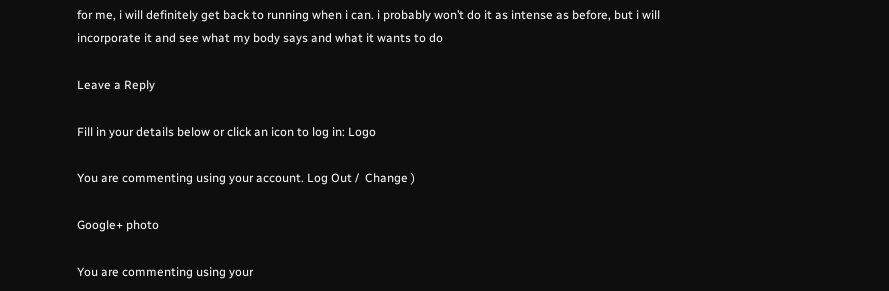for me, i will definitely get back to running when i can. i probably won’t do it as intense as before, but i will incorporate it and see what my body says and what it wants to do

Leave a Reply

Fill in your details below or click an icon to log in: Logo

You are commenting using your account. Log Out /  Change )

Google+ photo

You are commenting using your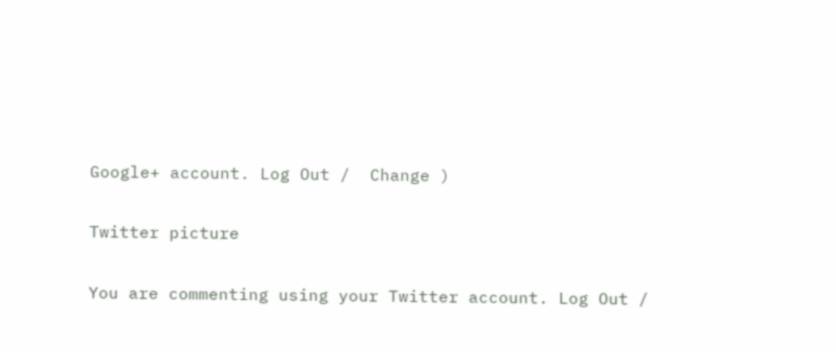Google+ account. Log Out /  Change )

Twitter picture

You are commenting using your Twitter account. Log Out /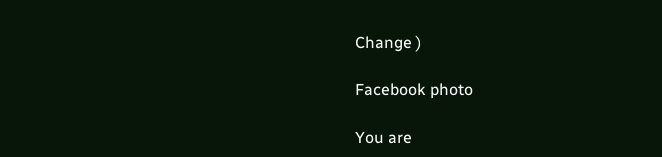Change )

Facebook photo

You are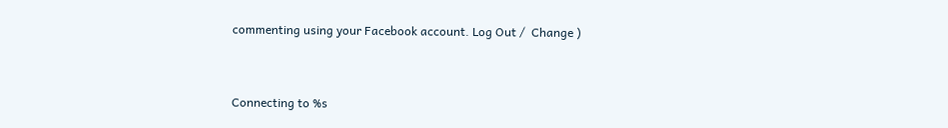commenting using your Facebook account. Log Out /  Change )


Connecting to %s